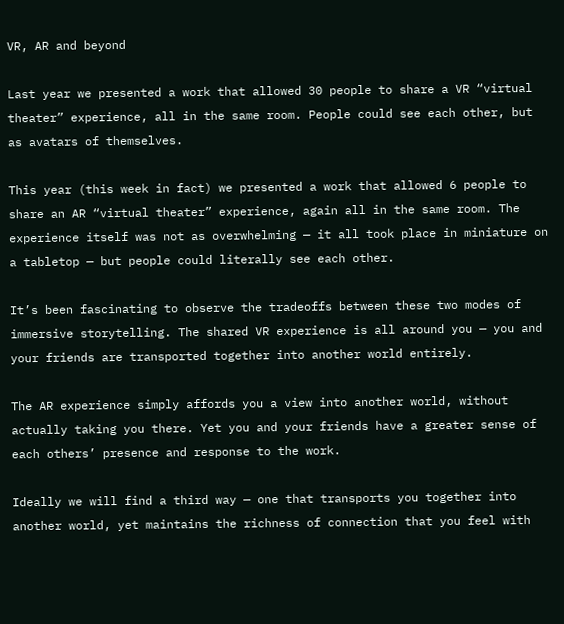VR, AR and beyond

Last year we presented a work that allowed 30 people to share a VR “virtual theater” experience, all in the same room. People could see each other, but as avatars of themselves.

This year (this week in fact) we presented a work that allowed 6 people to share an AR “virtual theater” experience, again all in the same room. The experience itself was not as overwhelming — it all took place in miniature on a tabletop — but people could literally see each other.

It’s been fascinating to observe the tradeoffs between these two modes of immersive storytelling. The shared VR experience is all around you — you and your friends are transported together into another world entirely.

The AR experience simply affords you a view into another world, without actually taking you there. Yet you and your friends have a greater sense of each others’ presence and response to the work.

Ideally we will find a third way — one that transports you together into another world, yet maintains the richness of connection that you feel with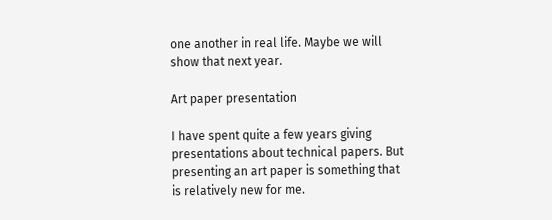one another in real life. Maybe we will show that next year.

Art paper presentation

I have spent quite a few years giving presentations about technical papers. But presenting an art paper is something that is relatively new for me.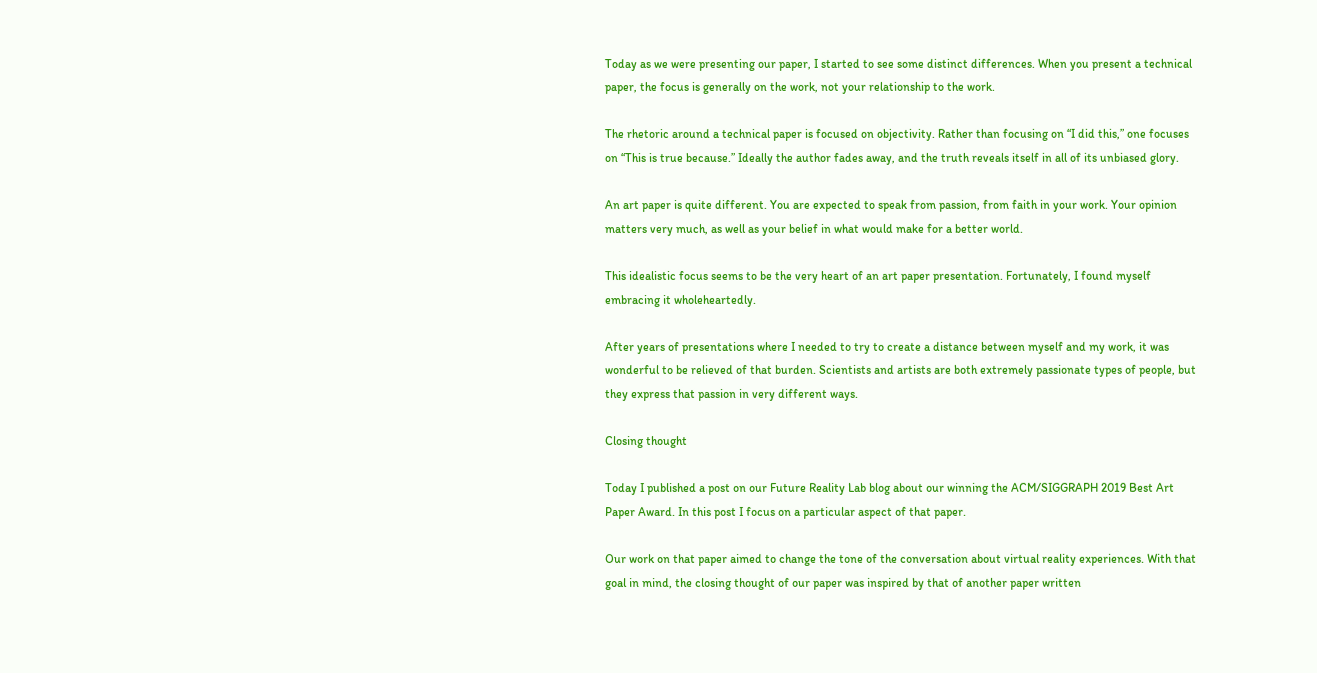Today as we were presenting our paper, I started to see some distinct differences. When you present a technical paper, the focus is generally on the work, not your relationship to the work.

The rhetoric around a technical paper is focused on objectivity. Rather than focusing on “I did this,” one focuses on “This is true because.” Ideally the author fades away, and the truth reveals itself in all of its unbiased glory.

An art paper is quite different. You are expected to speak from passion, from faith in your work. Your opinion matters very much, as well as your belief in what would make for a better world.

This idealistic focus seems to be the very heart of an art paper presentation. Fortunately, I found myself embracing it wholeheartedly.

After years of presentations where I needed to try to create a distance between myself and my work, it was wonderful to be relieved of that burden. Scientists and artists are both extremely passionate types of people, but they express that passion in very different ways.

Closing thought

Today I published a post on our Future Reality Lab blog about our winning the ACM/SIGGRAPH 2019 Best Art Paper Award. In this post I focus on a particular aspect of that paper.

Our work on that paper aimed to change the tone of the conversation about virtual reality experiences. With that goal in mind, the closing thought of our paper was inspired by that of another paper written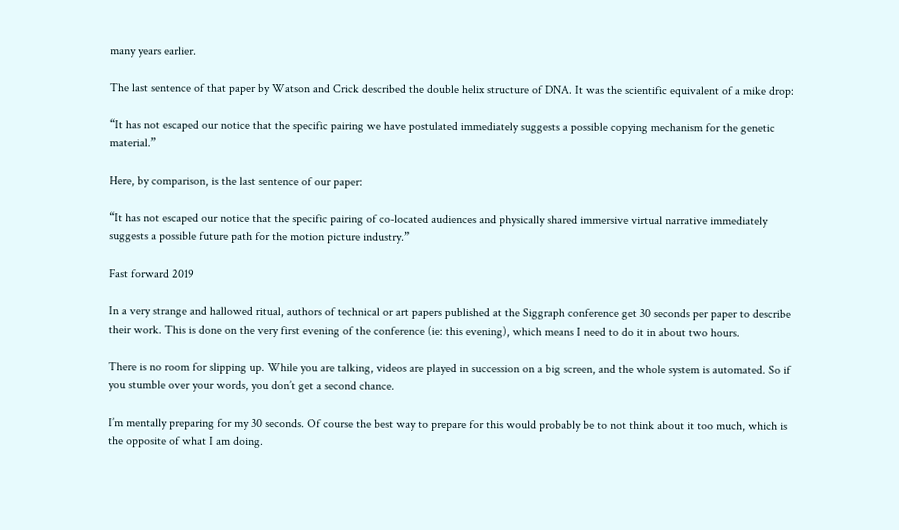many years earlier.

The last sentence of that paper by Watson and Crick described the double helix structure of DNA. It was the scientific equivalent of a mike drop:

“It has not escaped our notice that the specific pairing we have postulated immediately suggests a possible copying mechanism for the genetic material.”

Here, by comparison, is the last sentence of our paper:

“It has not escaped our notice that the specific pairing of co-located audiences and physically shared immersive virtual narrative immediately suggests a possible future path for the motion picture industry.”

Fast forward 2019

In a very strange and hallowed ritual, authors of technical or art papers published at the Siggraph conference get 30 seconds per paper to describe their work. This is done on the very first evening of the conference (ie: this evening), which means I need to do it in about two hours.

There is no room for slipping up. While you are talking, videos are played in succession on a big screen, and the whole system is automated. So if you stumble over your words, you don’t get a second chance.

I’m mentally preparing for my 30 seconds. Of course the best way to prepare for this would probably be to not think about it too much, which is the opposite of what I am doing.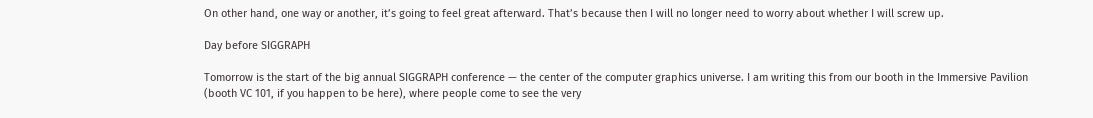On other hand, one way or another, it’s going to feel great afterward. That’s because then I will no longer need to worry about whether I will screw up.

Day before SIGGRAPH

Tomorrow is the start of the big annual SIGGRAPH conference — the center of the computer graphics universe. I am writing this from our booth in the Immersive Pavilion (booth VC 101, if you happen to be here), where people come to see the very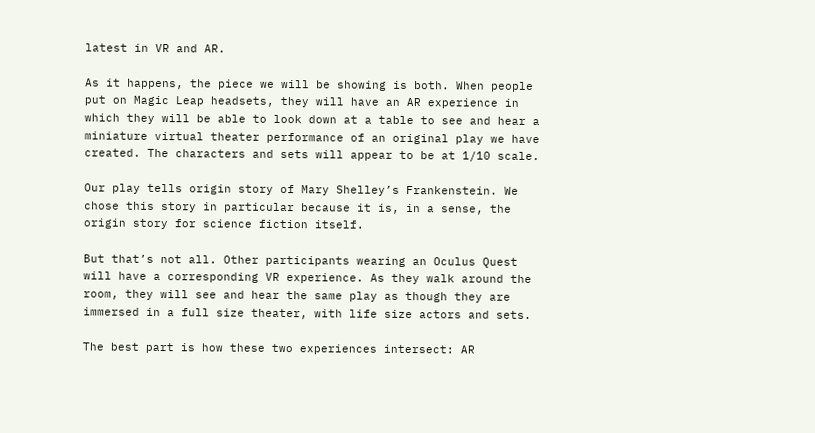latest in VR and AR.

As it happens, the piece we will be showing is both. When people put on Magic Leap headsets, they will have an AR experience in which they will be able to look down at a table to see and hear a miniature virtual theater performance of an original play we have created. The characters and sets will appear to be at 1/10 scale.

Our play tells origin story of Mary Shelley’s Frankenstein. We chose this story in particular because it is, in a sense, the origin story for science fiction itself.

But that’s not all. Other participants wearing an Oculus Quest will have a corresponding VR experience. As they walk around the room, they will see and hear the same play as though they are immersed in a full size theater, with life size actors and sets.

The best part is how these two experiences intersect: AR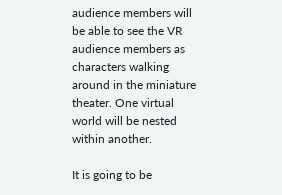audience members will be able to see the VR audience members as characters walking around in the miniature theater. One virtual world will be nested within another.

It is going to be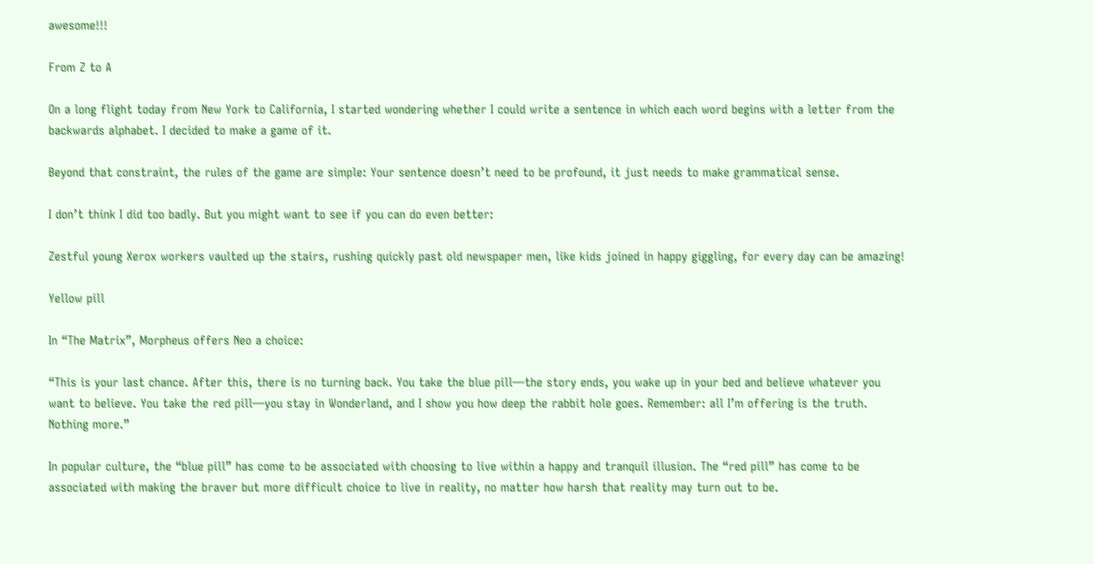awesome!!!

From Z to A

On a long flight today from New York to California, I started wondering whether I could write a sentence in which each word begins with a letter from the backwards alphabet. I decided to make a game of it.

Beyond that constraint, the rules of the game are simple: Your sentence doesn’t need to be profound, it just needs to make grammatical sense.

I don’t think I did too badly. But you might want to see if you can do even better:

Zestful young Xerox workers vaulted up the stairs, rushing quickly past old newspaper men, like kids joined in happy giggling, for every day can be amazing!

Yellow pill

In “The Matrix”, Morpheus offers Neo a choice:

“This is your last chance. After this, there is no turning back. You take the blue pill—the story ends, you wake up in your bed and believe whatever you want to believe. You take the red pill—you stay in Wonderland, and I show you how deep the rabbit hole goes. Remember: all I’m offering is the truth. Nothing more.”

In popular culture, the “blue pill” has come to be associated with choosing to live within a happy and tranquil illusion. The “red pill” has come to be associated with making the braver but more difficult choice to live in reality, no matter how harsh that reality may turn out to be.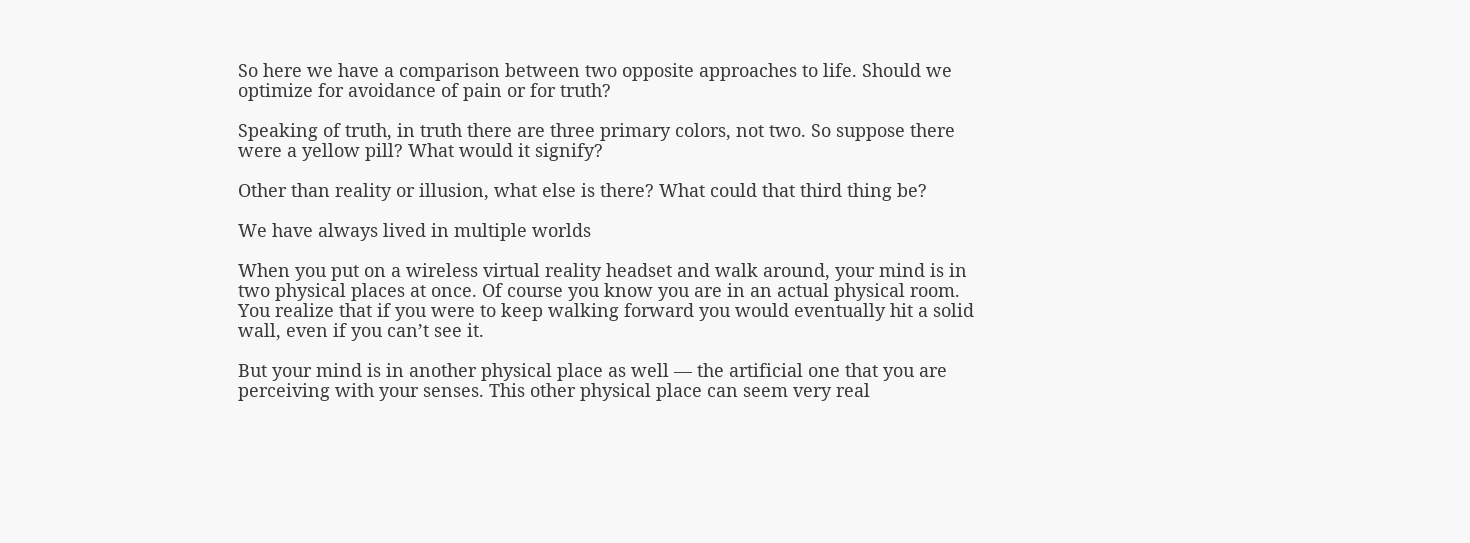So here we have a comparison between two opposite approaches to life. Should we optimize for avoidance of pain or for truth?

Speaking of truth, in truth there are three primary colors, not two. So suppose there were a yellow pill? What would it signify?

Other than reality or illusion, what else is there? What could that third thing be?

We have always lived in multiple worlds

When you put on a wireless virtual reality headset and walk around, your mind is in two physical places at once. Of course you know you are in an actual physical room. You realize that if you were to keep walking forward you would eventually hit a solid wall, even if you can’t see it.

But your mind is in another physical place as well — the artificial one that you are perceiving with your senses. This other physical place can seem very real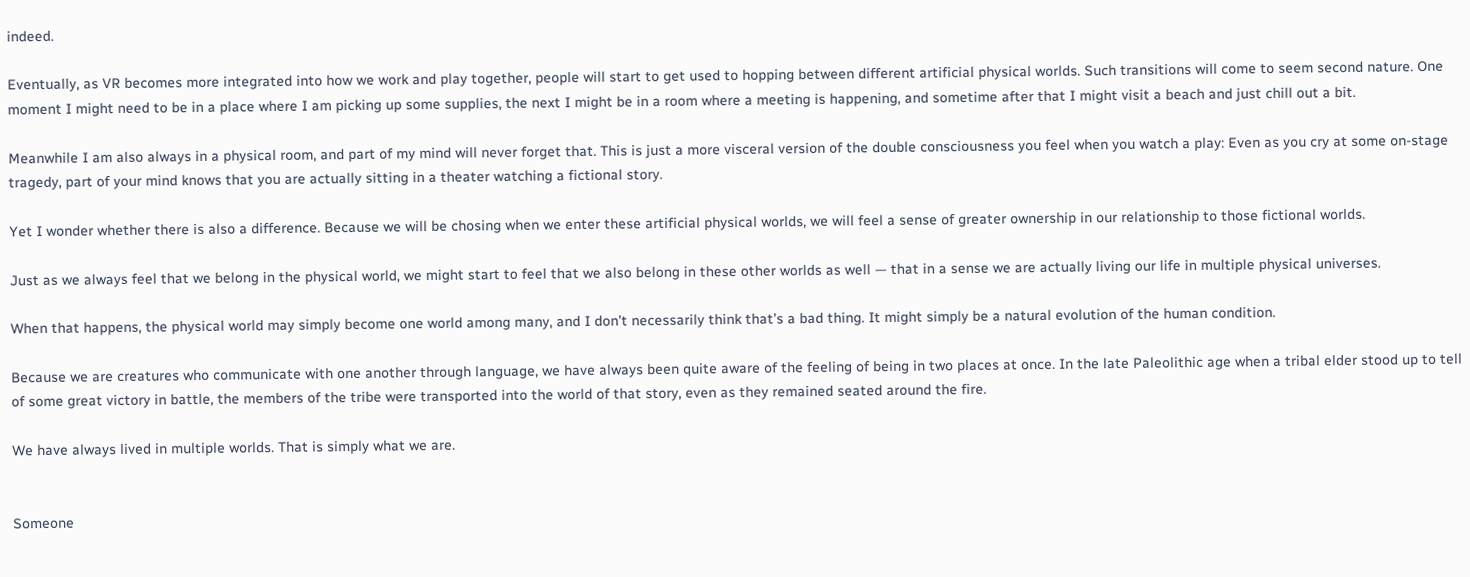indeed.

Eventually, as VR becomes more integrated into how we work and play together, people will start to get used to hopping between different artificial physical worlds. Such transitions will come to seem second nature. One moment I might need to be in a place where I am picking up some supplies, the next I might be in a room where a meeting is happening, and sometime after that I might visit a beach and just chill out a bit.

Meanwhile I am also always in a physical room, and part of my mind will never forget that. This is just a more visceral version of the double consciousness you feel when you watch a play: Even as you cry at some on-stage tragedy, part of your mind knows that you are actually sitting in a theater watching a fictional story.

Yet I wonder whether there is also a difference. Because we will be chosing when we enter these artificial physical worlds, we will feel a sense of greater ownership in our relationship to those fictional worlds.

Just as we always feel that we belong in the physical world, we might start to feel that we also belong in these other worlds as well — that in a sense we are actually living our life in multiple physical universes.

When that happens, the physical world may simply become one world among many, and I don’t necessarily think that’s a bad thing. It might simply be a natural evolution of the human condition.

Because we are creatures who communicate with one another through language, we have always been quite aware of the feeling of being in two places at once. In the late Paleolithic age when a tribal elder stood up to tell of some great victory in battle, the members of the tribe were transported into the world of that story, even as they remained seated around the fire.

We have always lived in multiple worlds. That is simply what we are.


Someone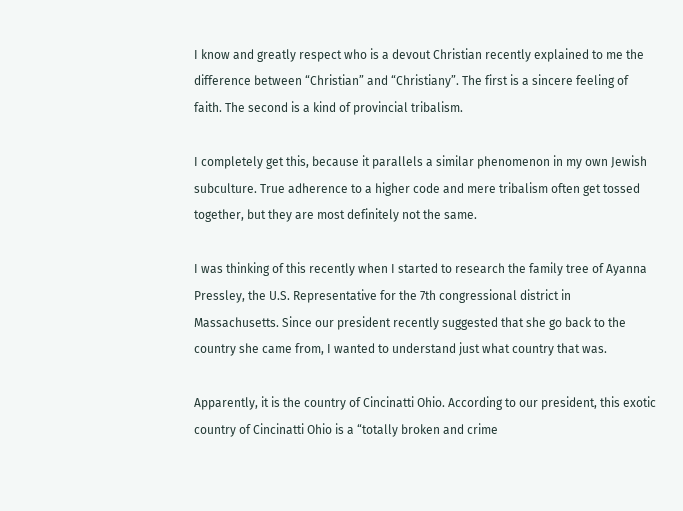I know and greatly respect who is a devout Christian recently explained to me the difference between “Christian” and “Christiany”. The first is a sincere feeling of faith. The second is a kind of provincial tribalism.

I completely get this, because it parallels a similar phenomenon in my own Jewish subculture. True adherence to a higher code and mere tribalism often get tossed together, but they are most definitely not the same.

I was thinking of this recently when I started to research the family tree of Ayanna Pressley, the U.S. Representative for the 7th congressional district in Massachusetts. Since our president recently suggested that she go back to the country she came from, I wanted to understand just what country that was.

Apparently, it is the country of Cincinatti Ohio. According to our president, this exotic country of Cincinatti Ohio is a “totally broken and crime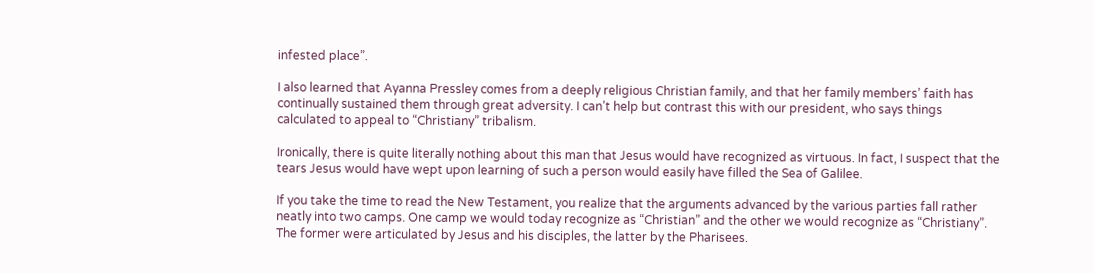infested place”.

I also learned that Ayanna Pressley comes from a deeply religious Christian family, and that her family members’ faith has continually sustained them through great adversity. I can’t help but contrast this with our president, who says things calculated to appeal to “Christiany” tribalism.

Ironically, there is quite literally nothing about this man that Jesus would have recognized as virtuous. In fact, I suspect that the tears Jesus would have wept upon learning of such a person would easily have filled the Sea of Galilee.

If you take the time to read the New Testament, you realize that the arguments advanced by the various parties fall rather neatly into two camps. One camp we would today recognize as “Christian” and the other we would recognize as “Christiany”. The former were articulated by Jesus and his disciples, the latter by the Pharisees.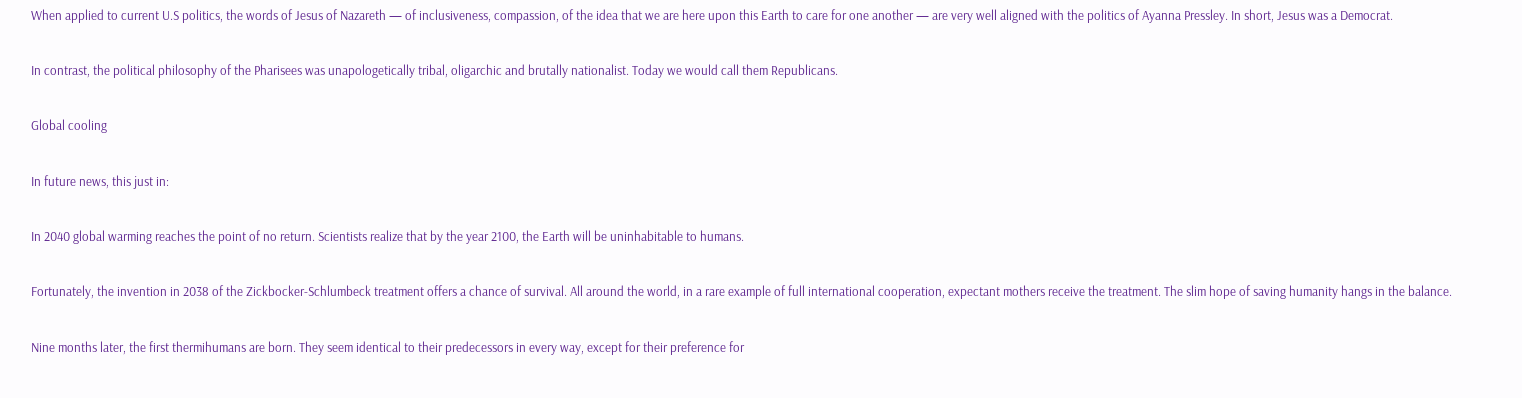When applied to current U.S politics, the words of Jesus of Nazareth — of inclusiveness, compassion, of the idea that we are here upon this Earth to care for one another — are very well aligned with the politics of Ayanna Pressley. In short, Jesus was a Democrat.

In contrast, the political philosophy of the Pharisees was unapologetically tribal, oligarchic and brutally nationalist. Today we would call them Republicans.

Global cooling

In future news, this just in:

In 2040 global warming reaches the point of no return. Scientists realize that by the year 2100, the Earth will be uninhabitable to humans.

Fortunately, the invention in 2038 of the Zickbocker-Schlumbeck treatment offers a chance of survival. All around the world, in a rare example of full international cooperation, expectant mothers receive the treatment. The slim hope of saving humanity hangs in the balance.

Nine months later, the first thermihumans are born. They seem identical to their predecessors in every way, except for their preference for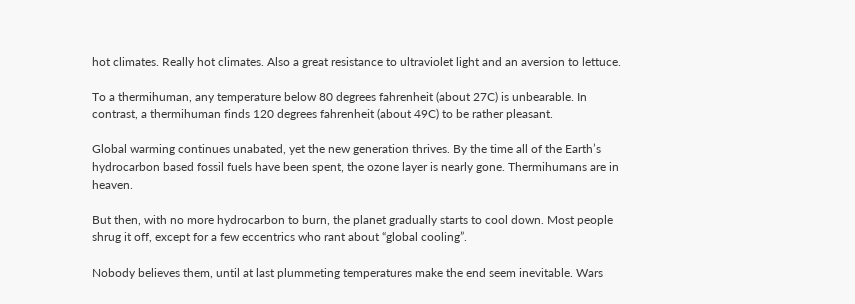hot climates. Really hot climates. Also a great resistance to ultraviolet light and an aversion to lettuce.

To a thermihuman, any temperature below 80 degrees fahrenheit (about 27C) is unbearable. In contrast, a thermihuman finds 120 degrees fahrenheit (about 49C) to be rather pleasant.

Global warming continues unabated, yet the new generation thrives. By the time all of the Earth’s hydrocarbon based fossil fuels have been spent, the ozone layer is nearly gone. Thermihumans are in heaven.

But then, with no more hydrocarbon to burn, the planet gradually starts to cool down. Most people shrug it off, except for a few eccentrics who rant about “global cooling”.

Nobody believes them, until at last plummeting temperatures make the end seem inevitable. Wars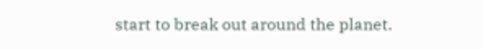start to break out around the planet.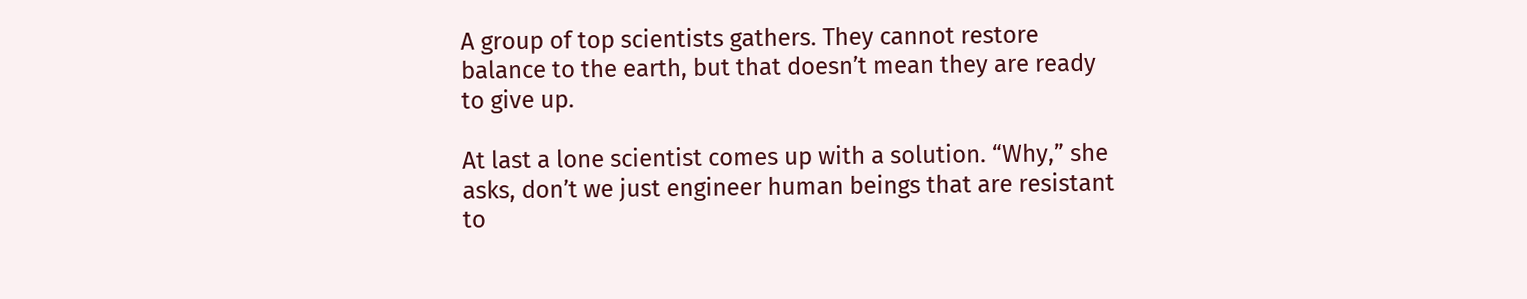A group of top scientists gathers. They cannot restore balance to the earth, but that doesn’t mean they are ready to give up.

At last a lone scientist comes up with a solution. “Why,” she asks, don’t we just engineer human beings that are resistant to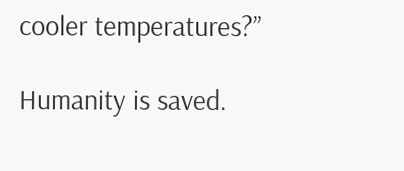cooler temperatures?”

Humanity is saved.